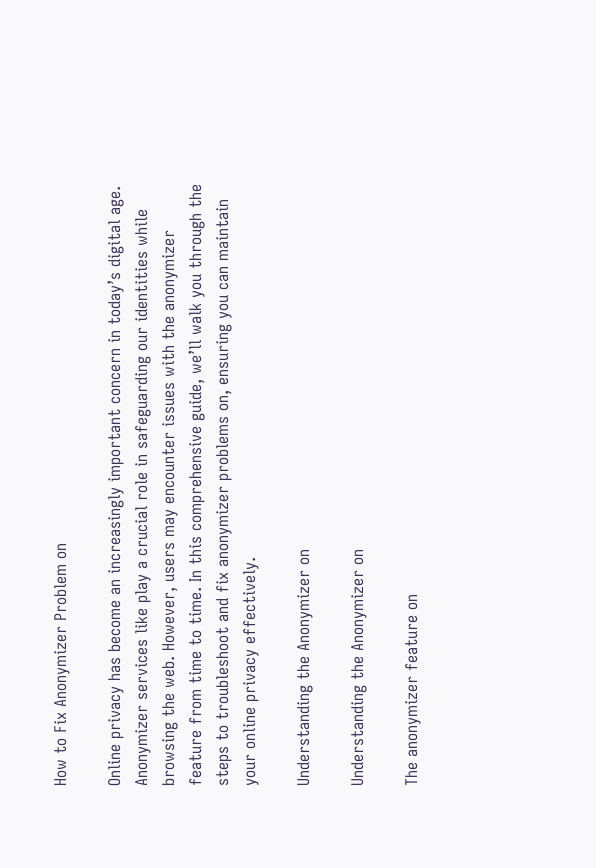How to Fix Anonymizer Problem on

Online privacy has become an increasingly important concern in today’s digital age. Anonymizer services like play a crucial role in safeguarding our identities while browsing the web. However, users may encounter issues with the anonymizer feature from time to time. In this comprehensive guide, we’ll walk you through the steps to troubleshoot and fix anonymizer problems on, ensuring you can maintain your online privacy effectively.

Understanding the Anonymizer on

Understanding the Anonymizer on

The anonymizer feature on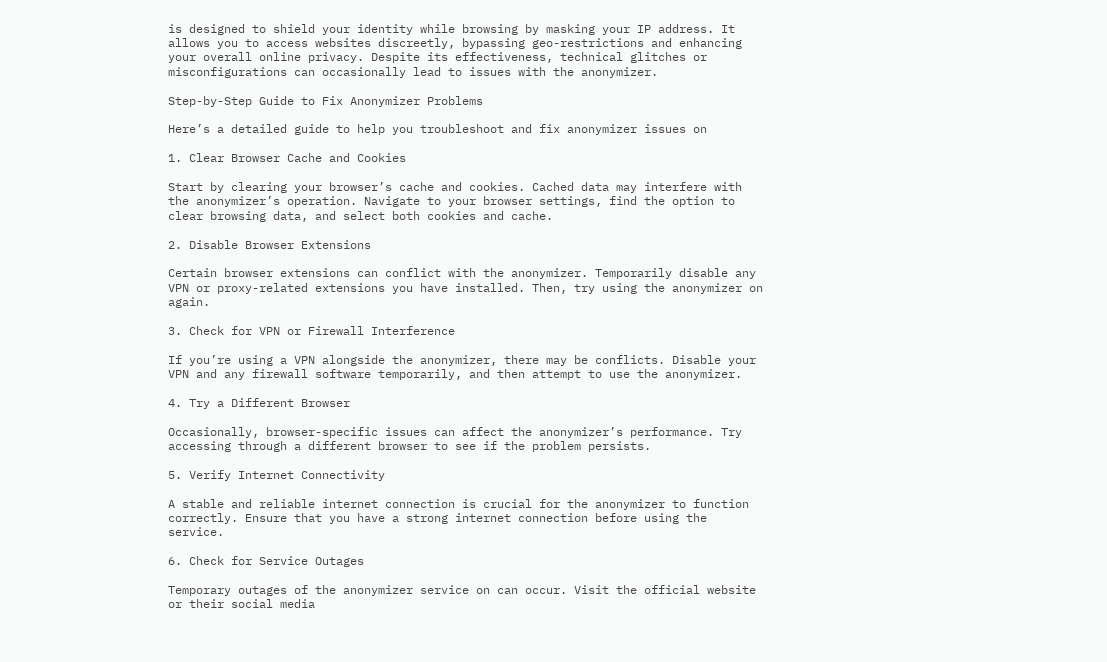is designed to shield your identity while browsing by masking your IP address. It allows you to access websites discreetly, bypassing geo-restrictions and enhancing your overall online privacy. Despite its effectiveness, technical glitches or misconfigurations can occasionally lead to issues with the anonymizer.

Step-by-Step Guide to Fix Anonymizer Problems

Here’s a detailed guide to help you troubleshoot and fix anonymizer issues on

1. Clear Browser Cache and Cookies

Start by clearing your browser’s cache and cookies. Cached data may interfere with the anonymizer’s operation. Navigate to your browser settings, find the option to clear browsing data, and select both cookies and cache.

2. Disable Browser Extensions

Certain browser extensions can conflict with the anonymizer. Temporarily disable any VPN or proxy-related extensions you have installed. Then, try using the anonymizer on again.

3. Check for VPN or Firewall Interference

If you’re using a VPN alongside the anonymizer, there may be conflicts. Disable your VPN and any firewall software temporarily, and then attempt to use the anonymizer.

4. Try a Different Browser

Occasionally, browser-specific issues can affect the anonymizer’s performance. Try accessing through a different browser to see if the problem persists.

5. Verify Internet Connectivity

A stable and reliable internet connection is crucial for the anonymizer to function correctly. Ensure that you have a strong internet connection before using the service.

6. Check for Service Outages

Temporary outages of the anonymizer service on can occur. Visit the official website or their social media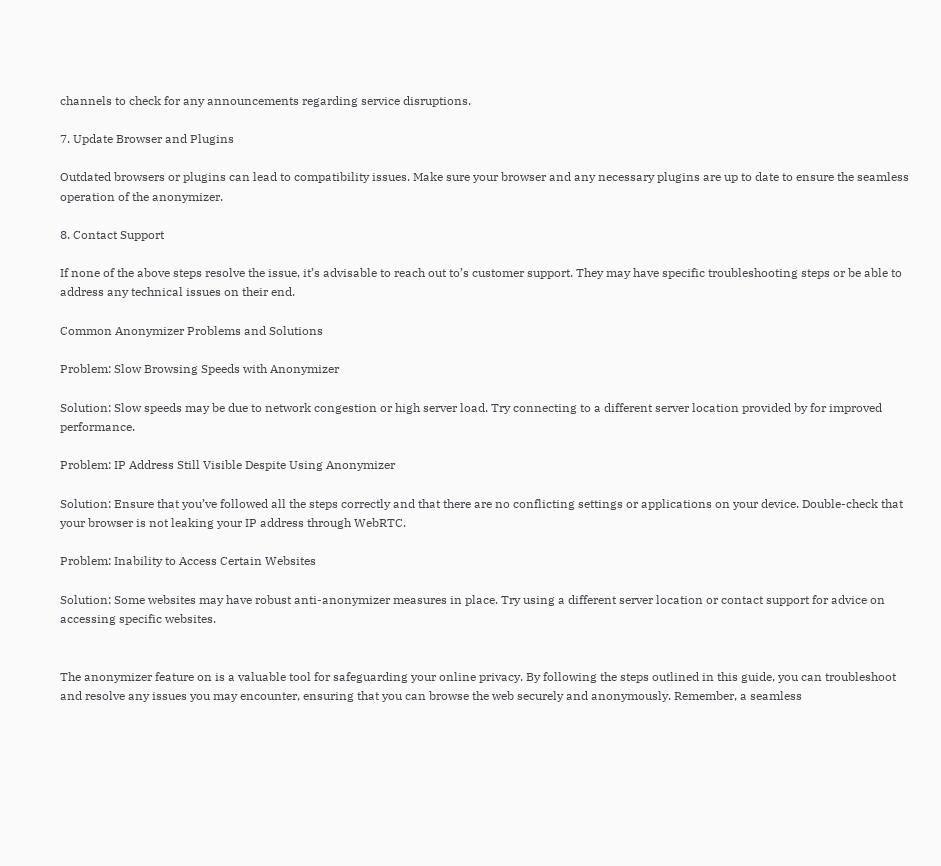channels to check for any announcements regarding service disruptions.

7. Update Browser and Plugins

Outdated browsers or plugins can lead to compatibility issues. Make sure your browser and any necessary plugins are up to date to ensure the seamless operation of the anonymizer.

8. Contact Support

If none of the above steps resolve the issue, it’s advisable to reach out to’s customer support. They may have specific troubleshooting steps or be able to address any technical issues on their end.

Common Anonymizer Problems and Solutions

Problem: Slow Browsing Speeds with Anonymizer

Solution: Slow speeds may be due to network congestion or high server load. Try connecting to a different server location provided by for improved performance.

Problem: IP Address Still Visible Despite Using Anonymizer

Solution: Ensure that you’ve followed all the steps correctly and that there are no conflicting settings or applications on your device. Double-check that your browser is not leaking your IP address through WebRTC.

Problem: Inability to Access Certain Websites

Solution: Some websites may have robust anti-anonymizer measures in place. Try using a different server location or contact support for advice on accessing specific websites.


The anonymizer feature on is a valuable tool for safeguarding your online privacy. By following the steps outlined in this guide, you can troubleshoot and resolve any issues you may encounter, ensuring that you can browse the web securely and anonymously. Remember, a seamless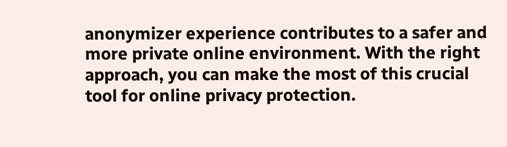anonymizer experience contributes to a safer and more private online environment. With the right approach, you can make the most of this crucial tool for online privacy protection.